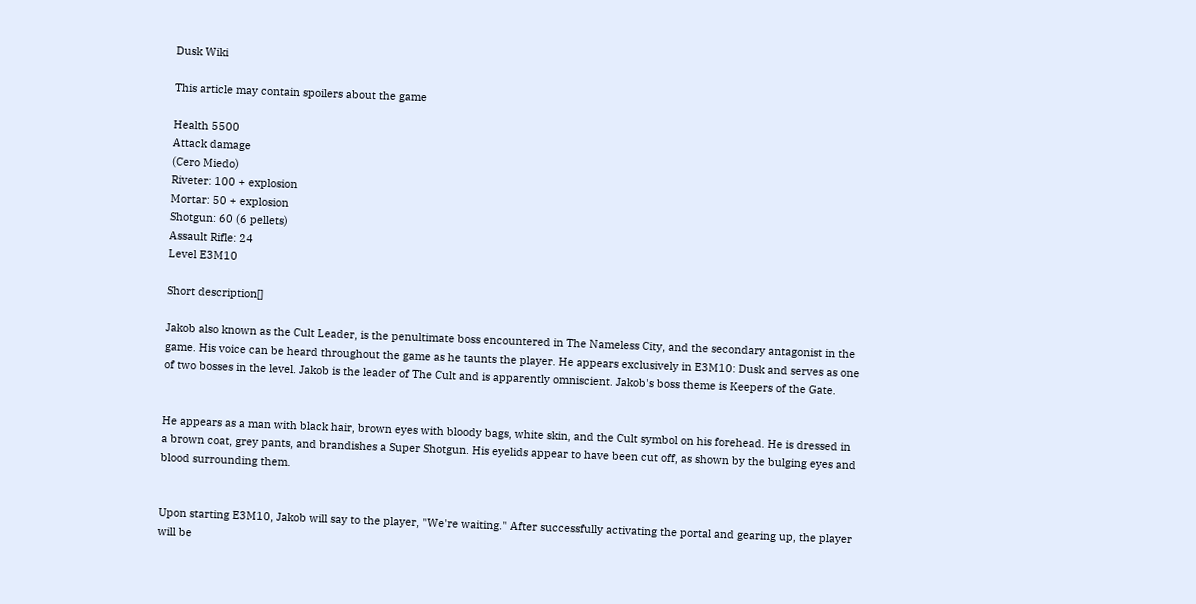Dusk Wiki

This article may contain spoilers about the game

Health 5500
Attack damage
(Cero Miedo)
Riveter: 100 + explosion
Mortar: 50 + explosion
Shotgun: 60 (6 pellets)
Assault Rifle: 24
Level E3M10

Short description[]

Jakob also known as the Cult Leader, is the penultimate boss encountered in The Nameless City, and the secondary antagonist in the game. His voice can be heard throughout the game as he taunts the player. He appears exclusively in E3M10: Dusk and serves as one of two bosses in the level. Jakob is the leader of The Cult and is apparently omniscient. Jakob's boss theme is Keepers of the Gate.


He appears as a man with black hair, brown eyes with bloody bags, white skin, and the Cult symbol on his forehead. He is dressed in a brown coat, grey pants, and brandishes a Super Shotgun. His eyelids appear to have been cut off, as shown by the bulging eyes and blood surrounding them.


Upon starting E3M10, Jakob will say to the player, "We're waiting." After successfully activating the portal and gearing up, the player will be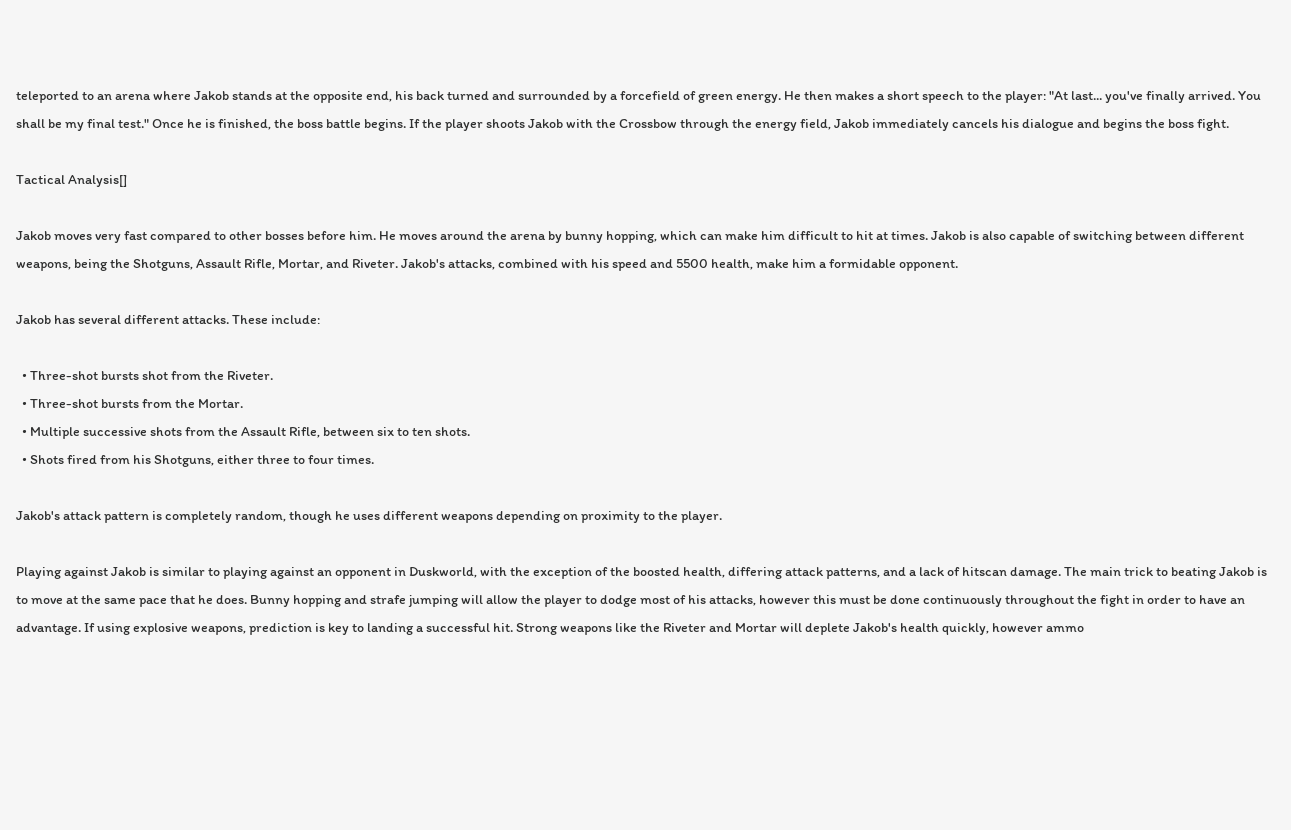teleported to an arena where Jakob stands at the opposite end, his back turned and surrounded by a forcefield of green energy. He then makes a short speech to the player: "At last... you've finally arrived. You shall be my final test." Once he is finished, the boss battle begins. If the player shoots Jakob with the Crossbow through the energy field, Jakob immediately cancels his dialogue and begins the boss fight.

Tactical Analysis[]

Jakob moves very fast compared to other bosses before him. He moves around the arena by bunny hopping, which can make him difficult to hit at times. Jakob is also capable of switching between different weapons, being the Shotguns, Assault Rifle, Mortar, and Riveter. Jakob's attacks, combined with his speed and 5500 health, make him a formidable opponent.

Jakob has several different attacks. These include:

  • Three-shot bursts shot from the Riveter.
  • Three-shot bursts from the Mortar.
  • Multiple successive shots from the Assault Rifle, between six to ten shots.
  • Shots fired from his Shotguns, either three to four times.

Jakob's attack pattern is completely random, though he uses different weapons depending on proximity to the player.

Playing against Jakob is similar to playing against an opponent in Duskworld, with the exception of the boosted health, differing attack patterns, and a lack of hitscan damage. The main trick to beating Jakob is to move at the same pace that he does. Bunny hopping and strafe jumping will allow the player to dodge most of his attacks, however this must be done continuously throughout the fight in order to have an advantage. If using explosive weapons, prediction is key to landing a successful hit. Strong weapons like the Riveter and Mortar will deplete Jakob's health quickly, however ammo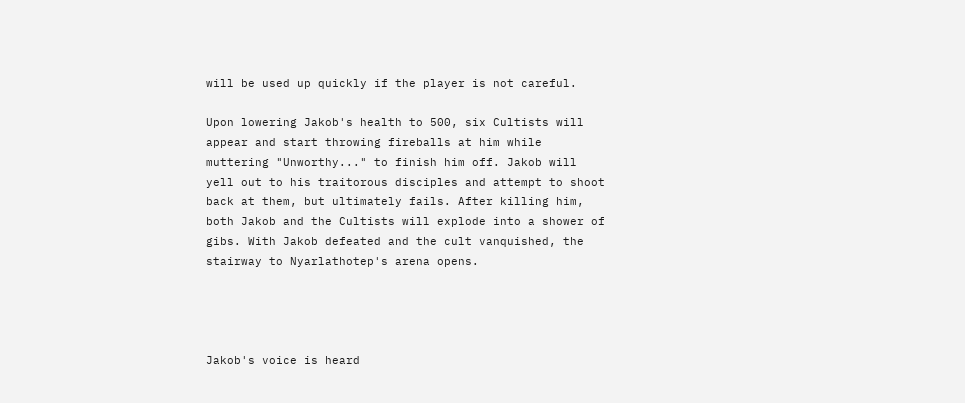will be used up quickly if the player is not careful.

Upon lowering Jakob's health to 500, six Cultists will appear and start throwing fireballs at him while muttering "Unworthy..." to finish him off. Jakob will yell out to his traitorous disciples and attempt to shoot back at them, but ultimately fails. After killing him, both Jakob and the Cultists will explode into a shower of gibs. With Jakob defeated and the cult vanquished, the stairway to Nyarlathotep's arena opens.




Jakob's voice is heard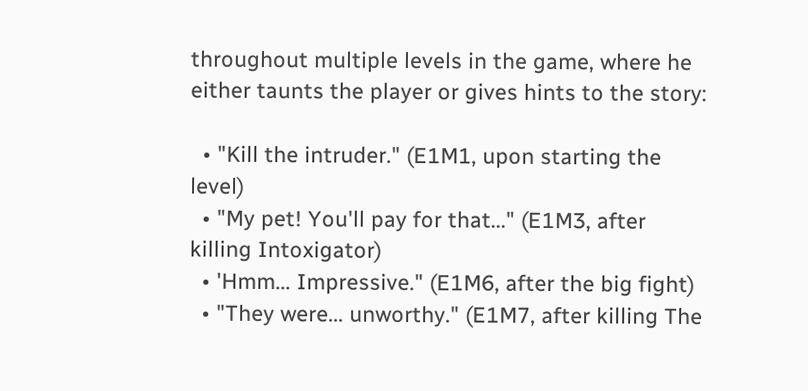throughout multiple levels in the game, where he either taunts the player or gives hints to the story:

  • "Kill the intruder." (E1M1, upon starting the level)
  • "My pet! You'll pay for that..." (E1M3, after killing Intoxigator)
  • 'Hmm... Impressive." (E1M6, after the big fight)
  • "They were... unworthy." (E1M7, after killing The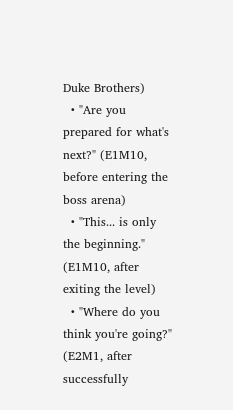Duke Brothers)
  • "Are you prepared for what's next?" (E1M10, before entering the boss arena)
  • "This... is only the beginning." (E1M10, after exiting the level)
  • "Where do you think you're going?" (E2M1, after successfully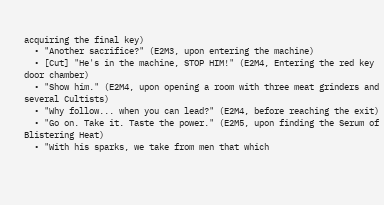acquiring the final key)
  • "Another sacrifice?" (E2M3, upon entering the machine)
  • [Cut] "He's in the machine, STOP HIM!" (E2M4, Entering the red key door chamber)
  • "Show him." (E2M4, upon opening a room with three meat grinders and several Cultists)
  • "Why follow... when you can lead?" (E2M4, before reaching the exit)
  • "Go on. Take it. Taste the power." (E2M5, upon finding the Serum of Blistering Heat)
  • "With his sparks, we take from men that which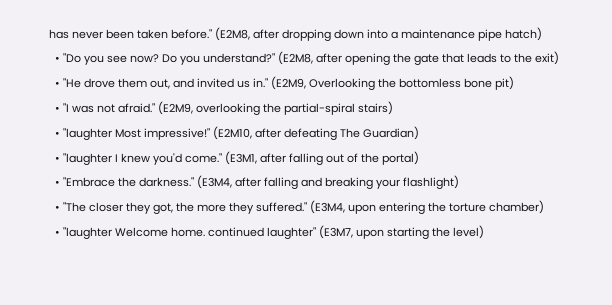has never been taken before." (E2M8, after dropping down into a maintenance pipe hatch)
  • "Do you see now? Do you understand?" (E2M8, after opening the gate that leads to the exit)
  • "He drove them out, and invited us in." (E2M9, Overlooking the bottomless bone pit)
  • "I was not afraid." (E2M9, overlooking the partial-spiral stairs)
  • "laughter Most impressive!" (E2M10, after defeating The Guardian)
  • "laughter I knew you'd come." (E3M1, after falling out of the portal)
  • "Embrace the darkness." (E3M4, after falling and breaking your flashlight)
  • "The closer they got, the more they suffered." (E3M4, upon entering the torture chamber)
  • "laughter Welcome home. continued laughter" (E3M7, upon starting the level)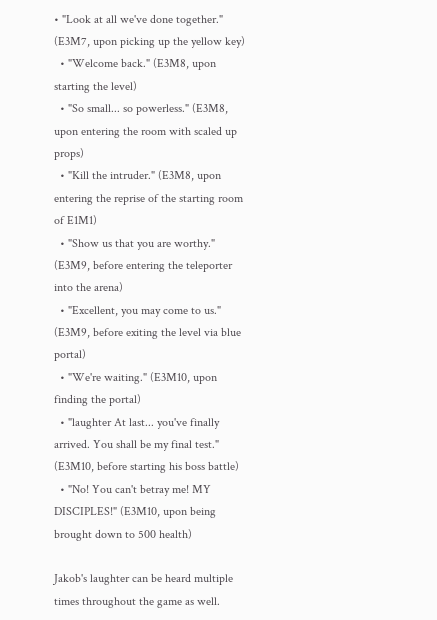• "Look at all we've done together." (E3M7, upon picking up the yellow key)
  • "Welcome back." (E3M8, upon starting the level)
  • "So small... so powerless." (E3M8, upon entering the room with scaled up props)
  • "Kill the intruder." (E3M8, upon entering the reprise of the starting room of E1M1)
  • "Show us that you are worthy." (E3M9, before entering the teleporter into the arena)
  • "Excellent, you may come to us." (E3M9, before exiting the level via blue portal)
  • "We're waiting." (E3M10, upon finding the portal)
  • "laughter At last... you've finally arrived. You shall be my final test." (E3M10, before starting his boss battle)
  • "No! You can't betray me! MY DISCIPLES!" (E3M10, upon being brought down to 500 health)

Jakob's laughter can be heard multiple times throughout the game as well.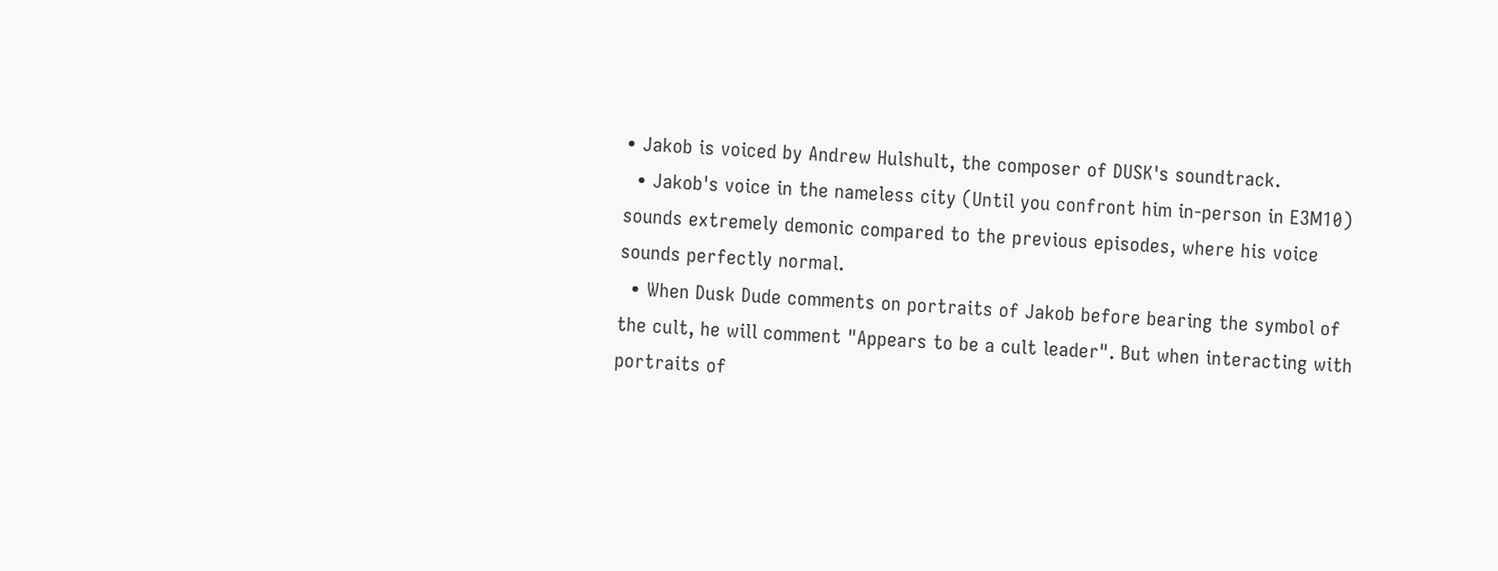• Jakob is voiced by Andrew Hulshult, the composer of DUSK's soundtrack.
  • Jakob's voice in the nameless city (Until you confront him in-person in E3M10) sounds extremely demonic compared to the previous episodes, where his voice sounds perfectly normal.
  • When Dusk Dude comments on portraits of Jakob before bearing the symbol of the cult, he will comment "Appears to be a cult leader". But when interacting with portraits of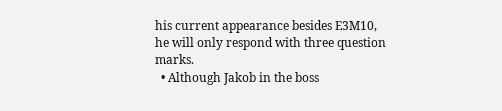his current appearance besides E3M10, he will only respond with three question marks.
  • Although Jakob in the boss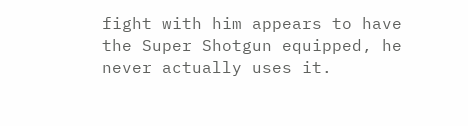fight with him appears to have the Super Shotgun equipped, he never actually uses it.